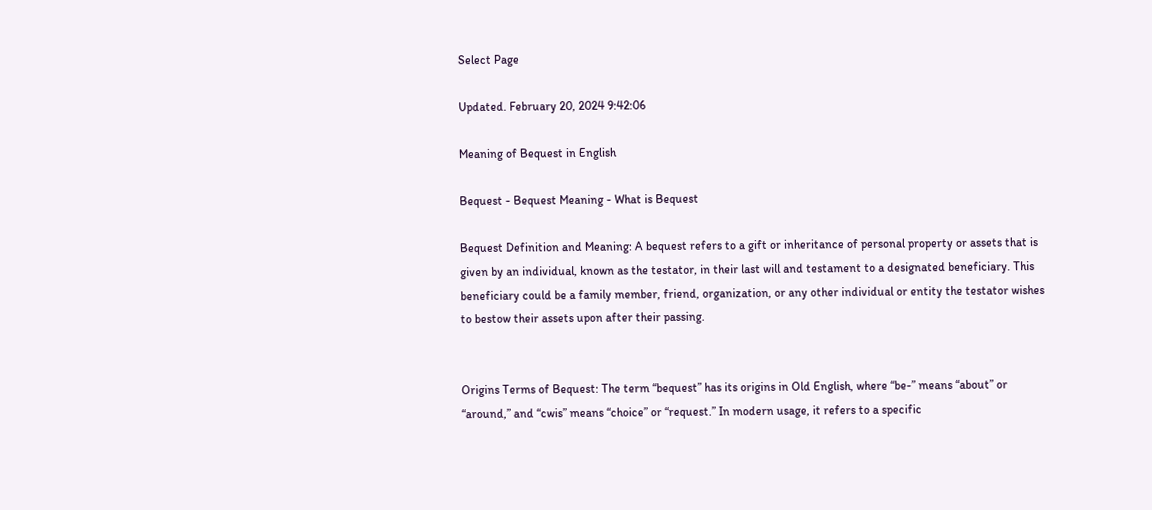Select Page

Updated. February 20, 2024 9:42:06

Meaning of Bequest in English

Bequest - Bequest Meaning - What is Bequest

Bequest Definition and Meaning: A bequest refers to a gift or inheritance of personal property or assets that is given by an individual, known as the testator, in their last will and testament to a designated beneficiary. This beneficiary could be a family member, friend, organization, or any other individual or entity the testator wishes to bestow their assets upon after their passing.


Origins Terms of Bequest: The term “bequest” has its origins in Old English, where “be-” means “about” or “around,” and “cwis” means “choice” or “request.” In modern usage, it refers to a specific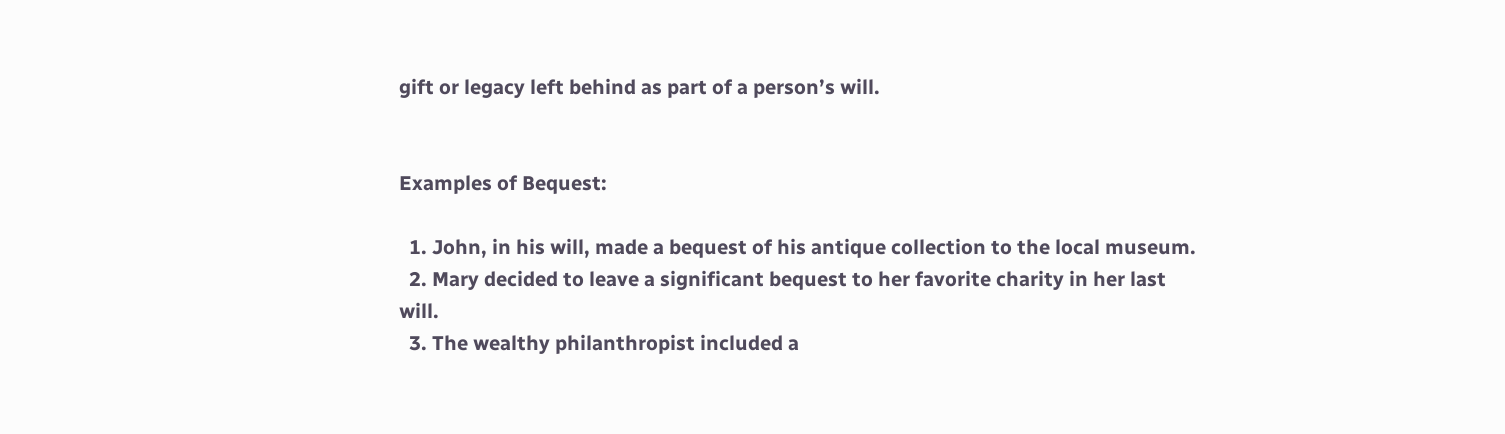gift or legacy left behind as part of a person’s will.


Examples of Bequest:

  1. John, in his will, made a bequest of his antique collection to the local museum.
  2. Mary decided to leave a significant bequest to her favorite charity in her last will.
  3. The wealthy philanthropist included a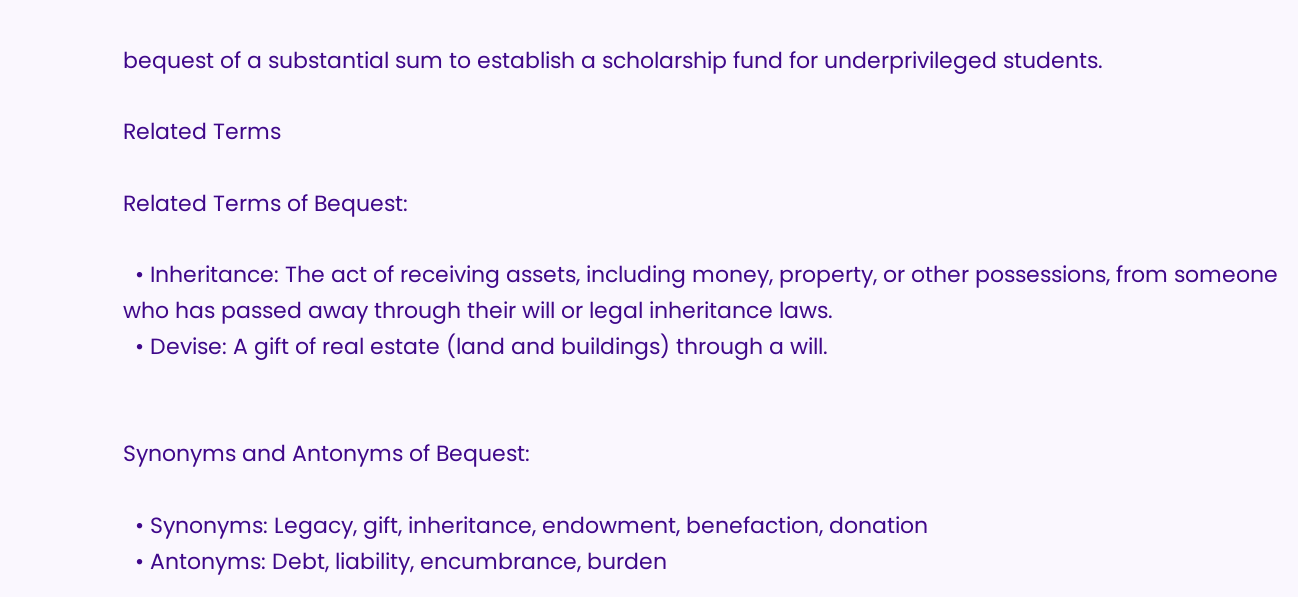bequest of a substantial sum to establish a scholarship fund for underprivileged students.

Related Terms

Related Terms of Bequest:

  • Inheritance: The act of receiving assets, including money, property, or other possessions, from someone who has passed away through their will or legal inheritance laws.
  • Devise: A gift of real estate (land and buildings) through a will.


Synonyms and Antonyms of Bequest:

  • Synonyms: Legacy, gift, inheritance, endowment, benefaction, donation
  • Antonyms: Debt, liability, encumbrance, burden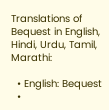Translations of Bequest in English, Hindi, Urdu, Tamil, Marathi:

  • English: Bequest
  •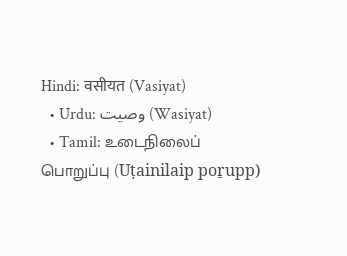Hindi: वसीयत (Vasiyat)
  • Urdu: وصیت (Wasiyat)
  • Tamil: உடைநிலைப் பொறுப்பு (Uṭainilaip poṟupp)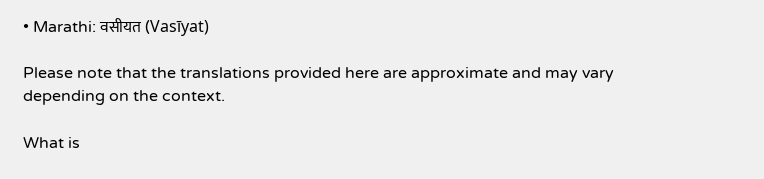• Marathi: वसीयत (Vasīyat)

Please note that the translations provided here are approximate and may vary depending on the context.

What is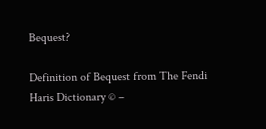Bequest?

Definition of Bequest from The Fendi Haris Dictionary © –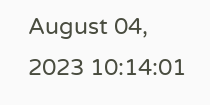August 04, 2023 10:14:01